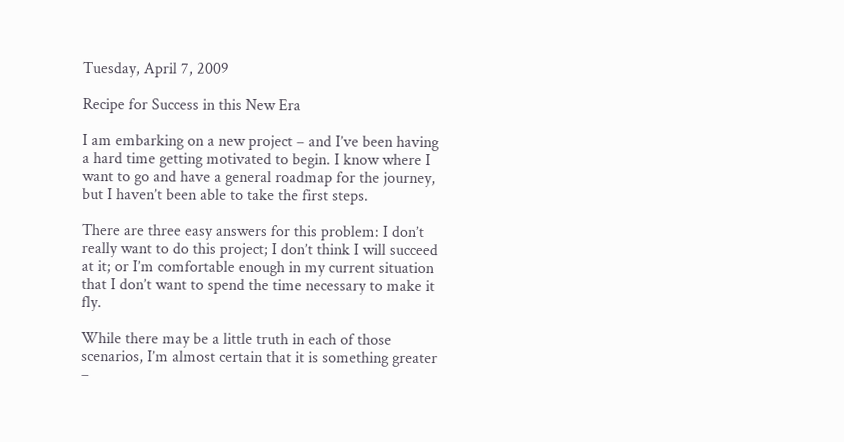Tuesday, April 7, 2009

Recipe for Success in this New Era

I am embarking on a new project – and I’ve been having a hard time getting motivated to begin. I know where I want to go and have a general roadmap for the journey, but I haven’t been able to take the first steps.

There are three easy answers for this problem: I don’t really want to do this project; I don’t think I will succeed at it; or I’m comfortable enough in my current situation that I don’t want to spend the time necessary to make it fly.

While there may be a little truth in each of those scenarios, I’m almost certain that it is something greater –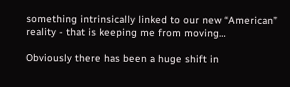something intrinsically linked to our new “American” reality - that is keeping me from moving…

Obviously there has been a huge shift in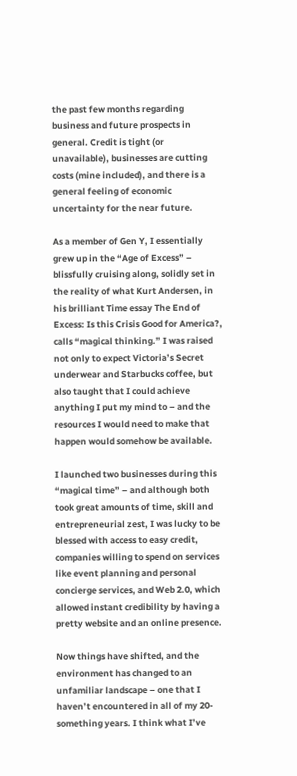the past few months regarding business and future prospects in general. Credit is tight (or unavailable), businesses are cutting costs (mine included), and there is a general feeling of economic uncertainty for the near future.

As a member of Gen Y, I essentially grew up in the “Age of Excess” – blissfully cruising along, solidly set in the reality of what Kurt Andersen, in his brilliant Time essay The End of Excess: Is this Crisis Good for America?, calls “magical thinking.” I was raised not only to expect Victoria’s Secret underwear and Starbucks coffee, but also taught that I could achieve anything I put my mind to – and the resources I would need to make that happen would somehow be available.

I launched two businesses during this “magical time” – and although both took great amounts of time, skill and entrepreneurial zest, I was lucky to be blessed with access to easy credit, companies willing to spend on services like event planning and personal concierge services, and Web 2.0, which allowed instant credibility by having a pretty website and an online presence.

Now things have shifted, and the environment has changed to an unfamiliar landscape – one that I haven’t encountered in all of my 20-something years. I think what I’ve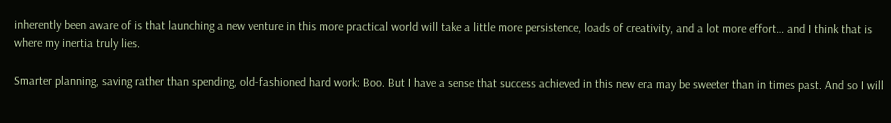inherently been aware of is that launching a new venture in this more practical world will take a little more persistence, loads of creativity, and a lot more effort… and I think that is where my inertia truly lies.

Smarter planning, saving rather than spending, old-fashioned hard work: Boo. But I have a sense that success achieved in this new era may be sweeter than in times past. And so I will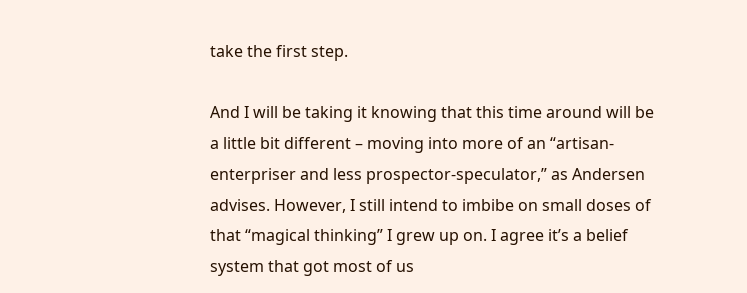take the first step.

And I will be taking it knowing that this time around will be a little bit different – moving into more of an “artisan-enterpriser and less prospector-speculator,” as Andersen advises. However, I still intend to imbibe on small doses of that “magical thinking” I grew up on. I agree it’s a belief system that got most of us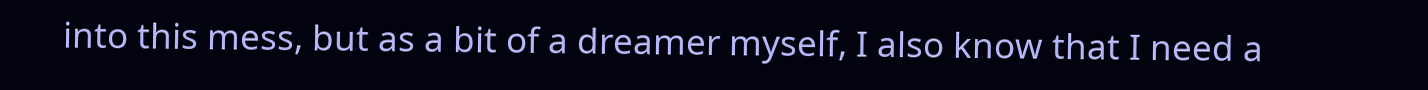into this mess, but as a bit of a dreamer myself, I also know that I need a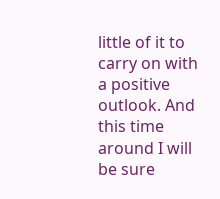little of it to carry on with a positive outlook. And this time around I will be sure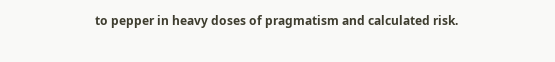to pepper in heavy doses of pragmatism and calculated risk.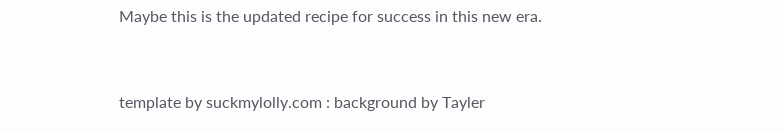Maybe this is the updated recipe for success in this new era.


template by suckmylolly.com : background by Tayler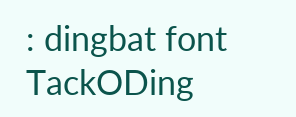: dingbat font TackODing